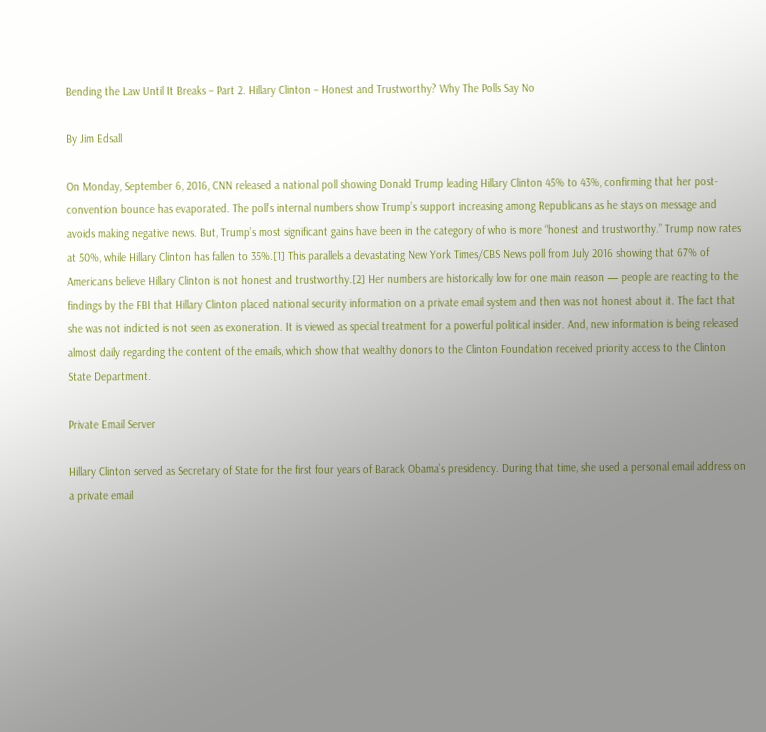Bending the Law Until It Breaks – Part 2. Hillary Clinton – Honest and Trustworthy? Why The Polls Say No

By Jim Edsall

On Monday, September 6, 2016, CNN released a national poll showing Donald Trump leading Hillary Clinton 45% to 43%, confirming that her post-convention bounce has evaporated. The poll’s internal numbers show Trump’s support increasing among Republicans as he stays on message and avoids making negative news. But, Trump’s most significant gains have been in the category of who is more “honest and trustworthy.” Trump now rates at 50%, while Hillary Clinton has fallen to 35%.[1] This parallels a devastating New York Times/CBS News poll from July 2016 showing that 67% of Americans believe Hillary Clinton is not honest and trustworthy.[2] Her numbers are historically low for one main reason — people are reacting to the findings by the FBI that Hillary Clinton placed national security information on a private email system and then was not honest about it. The fact that she was not indicted is not seen as exoneration. It is viewed as special treatment for a powerful political insider. And, new information is being released almost daily regarding the content of the emails, which show that wealthy donors to the Clinton Foundation received priority access to the Clinton State Department.

Private Email Server

Hillary Clinton served as Secretary of State for the first four years of Barack Obama’s presidency. During that time, she used a personal email address on a private email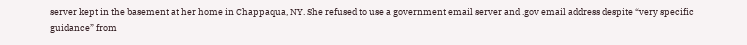server kept in the basement at her home in Chappaqua, NY. She refused to use a government email server and .gov email address despite “very specific guidance” from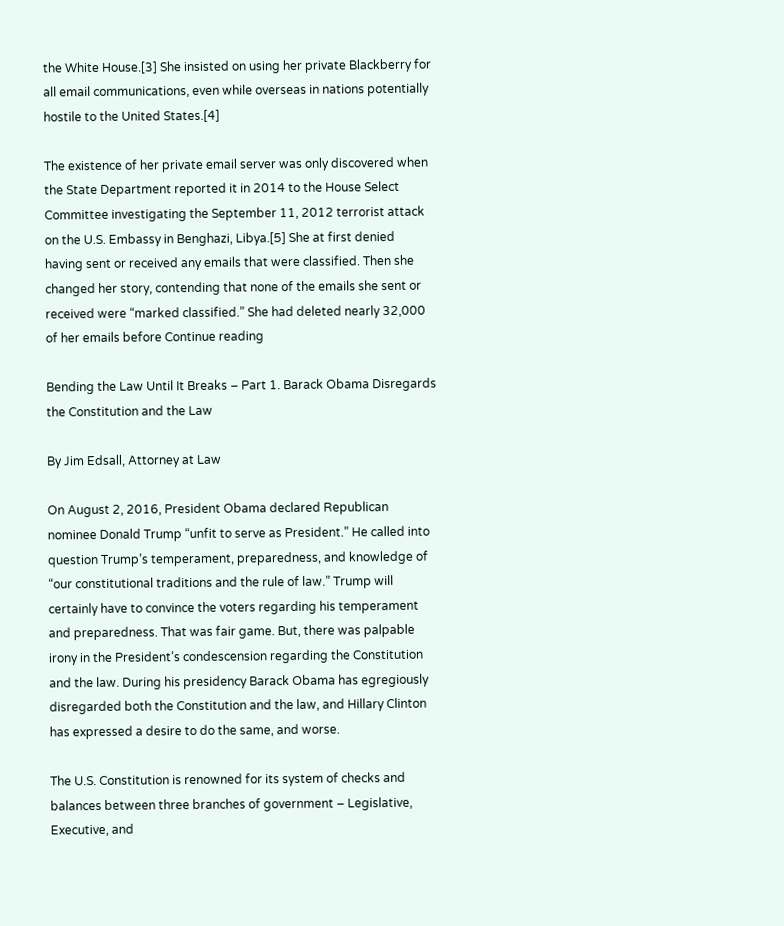the White House.[3] She insisted on using her private Blackberry for all email communications, even while overseas in nations potentially hostile to the United States.[4]

The existence of her private email server was only discovered when the State Department reported it in 2014 to the House Select Committee investigating the September 11, 2012 terrorist attack on the U.S. Embassy in Benghazi, Libya.[5] She at first denied having sent or received any emails that were classified. Then she changed her story, contending that none of the emails she sent or received were “marked classified.” She had deleted nearly 32,000 of her emails before Continue reading

Bending the Law Until It Breaks – Part 1. Barack Obama Disregards the Constitution and the Law

By Jim Edsall, Attorney at Law

On August 2, 2016, President Obama declared Republican nominee Donald Trump “unfit to serve as President.” He called into question Trump’s temperament, preparedness, and knowledge of “our constitutional traditions and the rule of law.” Trump will certainly have to convince the voters regarding his temperament and preparedness. That was fair game. But, there was palpable irony in the President’s condescension regarding the Constitution and the law. During his presidency Barack Obama has egregiously disregarded both the Constitution and the law, and Hillary Clinton has expressed a desire to do the same, and worse.

The U.S. Constitution is renowned for its system of checks and balances between three branches of government – Legislative, Executive, and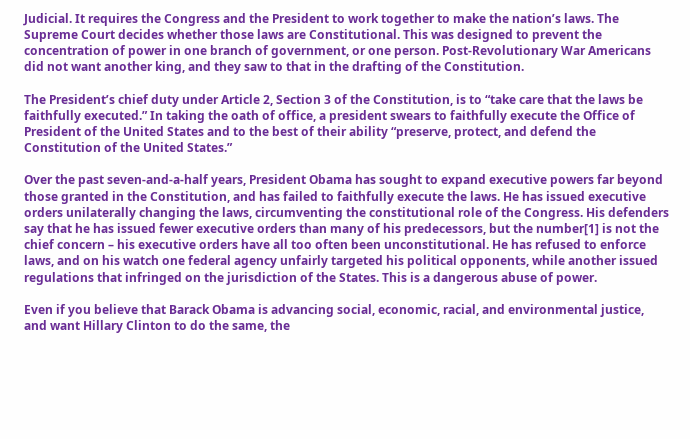Judicial. It requires the Congress and the President to work together to make the nation’s laws. The Supreme Court decides whether those laws are Constitutional. This was designed to prevent the concentration of power in one branch of government, or one person. Post-Revolutionary War Americans did not want another king, and they saw to that in the drafting of the Constitution.

The President’s chief duty under Article 2, Section 3 of the Constitution, is to “take care that the laws be faithfully executed.” In taking the oath of office, a president swears to faithfully execute the Office of President of the United States and to the best of their ability “preserve, protect, and defend the Constitution of the United States.”

Over the past seven-and-a-half years, President Obama has sought to expand executive powers far beyond those granted in the Constitution, and has failed to faithfully execute the laws. He has issued executive orders unilaterally changing the laws, circumventing the constitutional role of the Congress. His defenders say that he has issued fewer executive orders than many of his predecessors, but the number[1] is not the chief concern – his executive orders have all too often been unconstitutional. He has refused to enforce laws, and on his watch one federal agency unfairly targeted his political opponents, while another issued regulations that infringed on the jurisdiction of the States. This is a dangerous abuse of power.

Even if you believe that Barack Obama is advancing social, economic, racial, and environmental justice, and want Hillary Clinton to do the same, the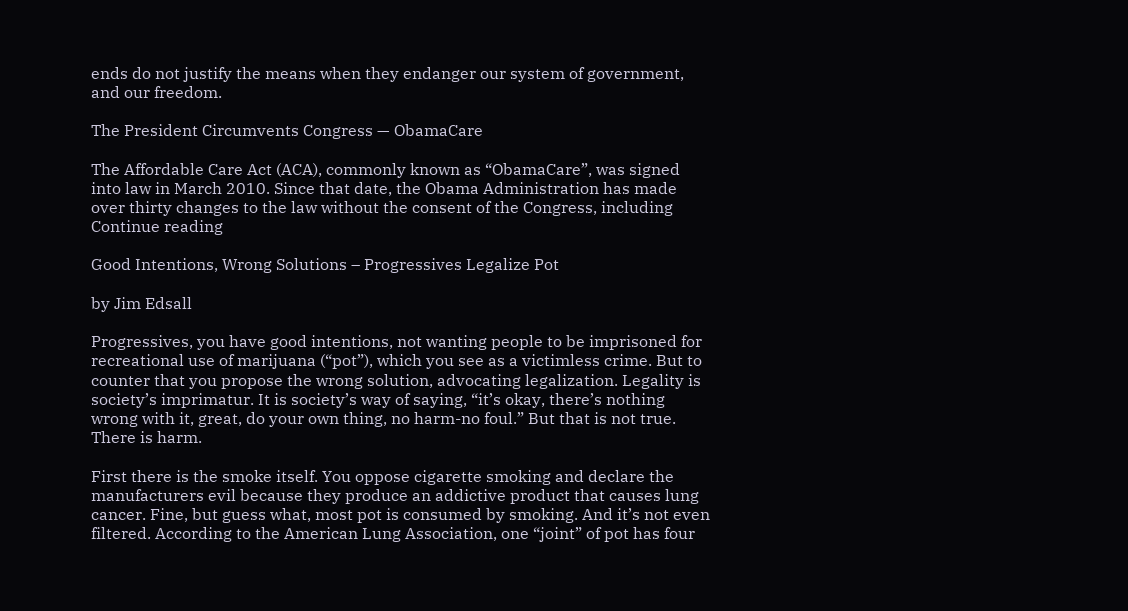ends do not justify the means when they endanger our system of government, and our freedom.

The President Circumvents Congress — ObamaCare

The Affordable Care Act (ACA), commonly known as “ObamaCare”, was signed into law in March 2010. Since that date, the Obama Administration has made over thirty changes to the law without the consent of the Congress, including Continue reading

Good Intentions, Wrong Solutions – Progressives Legalize Pot

by Jim Edsall

Progressives, you have good intentions, not wanting people to be imprisoned for recreational use of marijuana (“pot”), which you see as a victimless crime. But to counter that you propose the wrong solution, advocating legalization. Legality is society’s imprimatur. It is society’s way of saying, “it’s okay, there’s nothing wrong with it, great, do your own thing, no harm-no foul.” But that is not true. There is harm.

First there is the smoke itself. You oppose cigarette smoking and declare the manufacturers evil because they produce an addictive product that causes lung cancer. Fine, but guess what, most pot is consumed by smoking. And it’s not even filtered. According to the American Lung Association, one “joint” of pot has four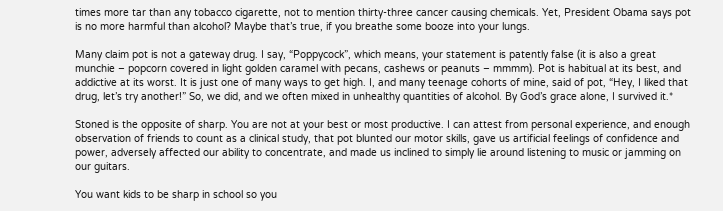times more tar than any tobacco cigarette, not to mention thirty-three cancer causing chemicals. Yet, President Obama says pot is no more harmful than alcohol? Maybe that’s true, if you breathe some booze into your lungs.

Many claim pot is not a gateway drug. I say, “Poppycock”, which means, your statement is patently false (it is also a great munchie – popcorn covered in light golden caramel with pecans, cashews or peanuts – mmmm). Pot is habitual at its best, and addictive at its worst. It is just one of many ways to get high. I, and many teenage cohorts of mine, said of pot, “Hey, I liked that drug, let’s try another!” So, we did, and we often mixed in unhealthy quantities of alcohol. By God’s grace alone, I survived it.*

Stoned is the opposite of sharp. You are not at your best or most productive. I can attest from personal experience, and enough observation of friends to count as a clinical study, that pot blunted our motor skills, gave us artificial feelings of confidence and power, adversely affected our ability to concentrate, and made us inclined to simply lie around listening to music or jamming on our guitars.

You want kids to be sharp in school so you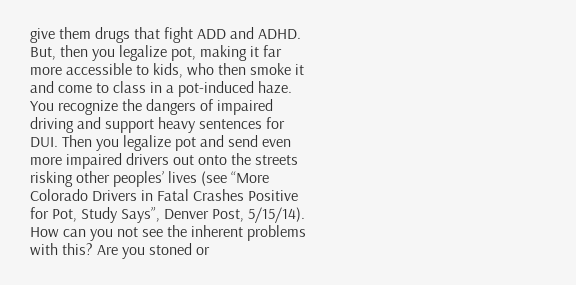give them drugs that fight ADD and ADHD. But, then you legalize pot, making it far more accessible to kids, who then smoke it and come to class in a pot-induced haze. You recognize the dangers of impaired driving and support heavy sentences for DUI. Then you legalize pot and send even more impaired drivers out onto the streets risking other peoples’ lives (see “More Colorado Drivers in Fatal Crashes Positive for Pot, Study Says”, Denver Post, 5/15/14). How can you not see the inherent problems with this? Are you stoned or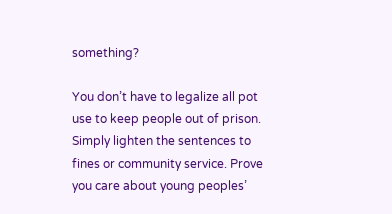something?

You don’t have to legalize all pot use to keep people out of prison. Simply lighten the sentences to fines or community service. Prove you care about young peoples’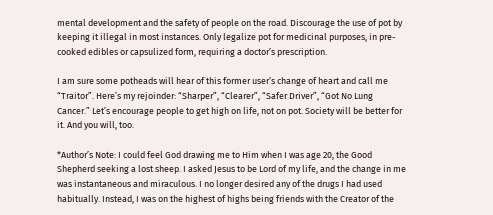mental development and the safety of people on the road. Discourage the use of pot by keeping it illegal in most instances. Only legalize pot for medicinal purposes, in pre-cooked edibles or capsulized form, requiring a doctor’s prescription.

I am sure some potheads will hear of this former user’s change of heart and call me “Traitor”. Here’s my rejoinder: “Sharper”, “Clearer”, “Safer Driver”, “Got No Lung Cancer.” Let’s encourage people to get high on life, not on pot. Society will be better for it. And you will, too.

*Author’s Note: I could feel God drawing me to Him when I was age 20, the Good Shepherd seeking a lost sheep. I asked Jesus to be Lord of my life, and the change in me was instantaneous and miraculous. I no longer desired any of the drugs I had used habitually. Instead, I was on the highest of highs being friends with the Creator of the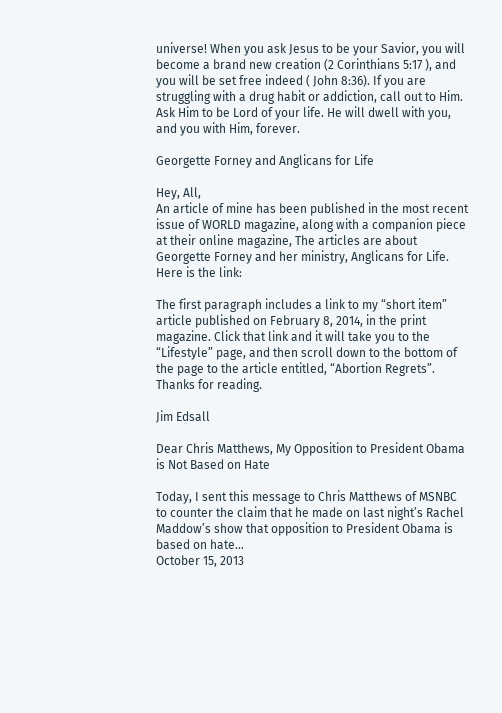universe! When you ask Jesus to be your Savior, you will become a brand new creation (2 Corinthians 5:17 ), and you will be set free indeed ( John 8:36). If you are struggling with a drug habit or addiction, call out to Him. Ask Him to be Lord of your life. He will dwell with you, and you with Him, forever.

Georgette Forney and Anglicans for Life

Hey, All,
An article of mine has been published in the most recent issue of WORLD magazine, along with a companion piece at their online magazine, The articles are about Georgette Forney and her ministry, Anglicans for Life. Here is the link:

The first paragraph includes a link to my “short item” article published on February 8, 2014, in the print magazine. Click that link and it will take you to the “Lifestyle” page, and then scroll down to the bottom of the page to the article entitled, “Abortion Regrets”. Thanks for reading.

Jim Edsall

Dear Chris Matthews, My Opposition to President Obama is Not Based on Hate

Today, I sent this message to Chris Matthews of MSNBC to counter the claim that he made on last night’s Rachel Maddow’s show that opposition to President Obama is based on hate…
October 15, 2013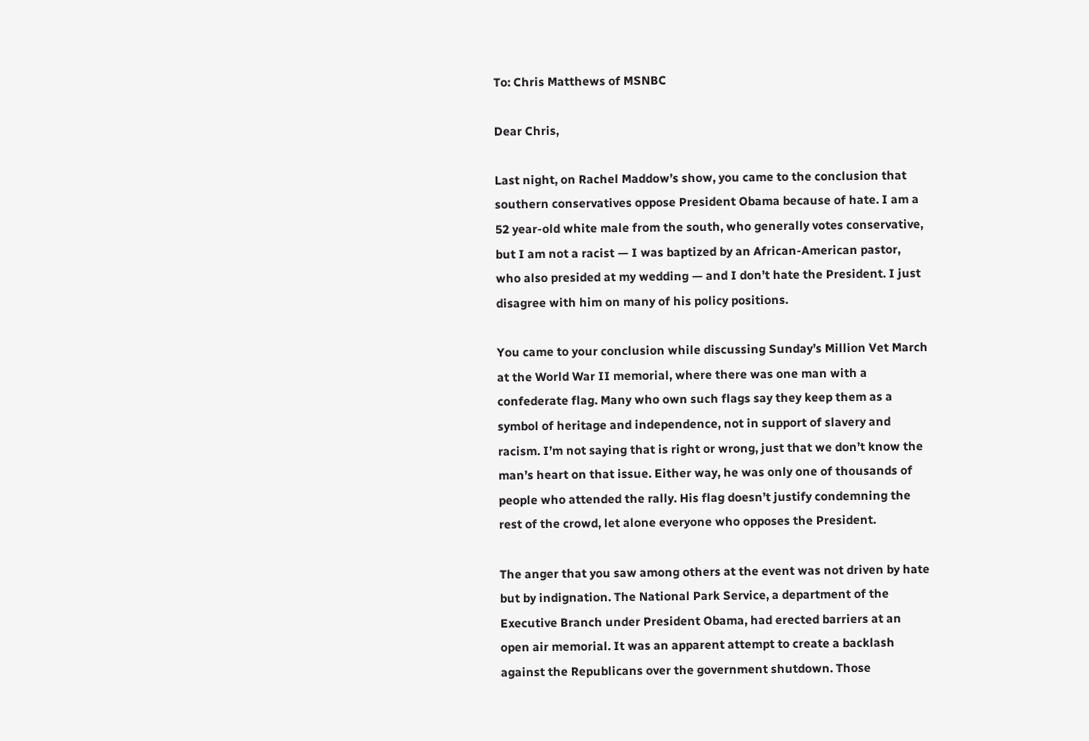To: Chris Matthews of MSNBC

Dear Chris,

Last night, on Rachel Maddow’s show, you came to the conclusion that southern conservatives oppose President Obama because of hate. I am a 52 year-old white male from the south, who generally votes conservative, but I am not a racist — I was baptized by an African-American pastor, who also presided at my wedding — and I don’t hate the President. I just disagree with him on many of his policy positions.

You came to your conclusion while discussing Sunday’s Million Vet March at the World War II memorial, where there was one man with a confederate flag. Many who own such flags say they keep them as a symbol of heritage and independence, not in support of slavery and racism. I’m not saying that is right or wrong, just that we don’t know the man’s heart on that issue. Either way, he was only one of thousands of people who attended the rally. His flag doesn’t justify condemning the rest of the crowd, let alone everyone who opposes the President.

The anger that you saw among others at the event was not driven by hate but by indignation. The National Park Service, a department of the Executive Branch under President Obama, had erected barriers at an open air memorial. It was an apparent attempt to create a backlash against the Republicans over the government shutdown. Those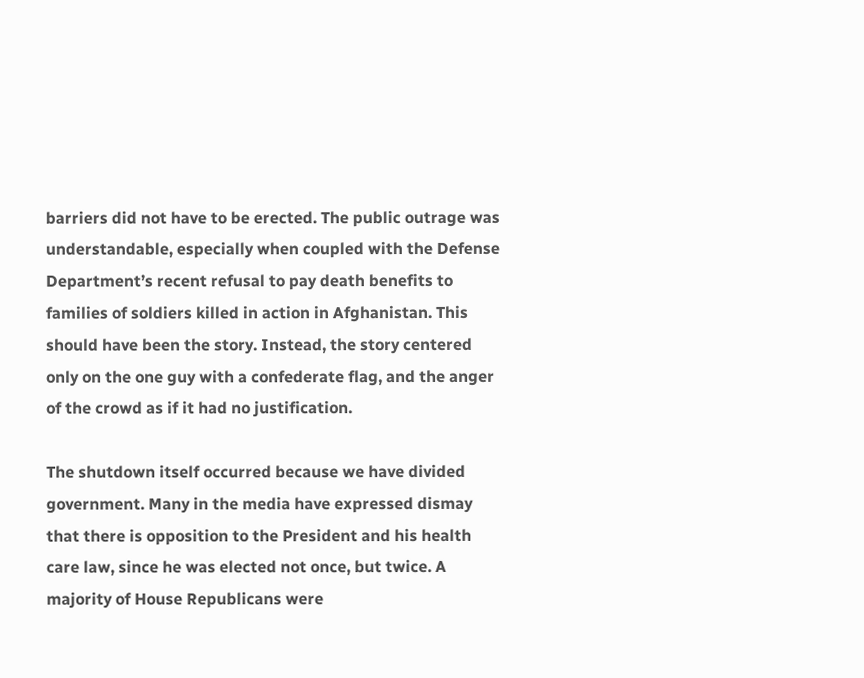barriers did not have to be erected. The public outrage was understandable, especially when coupled with the Defense Department’s recent refusal to pay death benefits to families of soldiers killed in action in Afghanistan. This should have been the story. Instead, the story centered only on the one guy with a confederate flag, and the anger of the crowd as if it had no justification.

The shutdown itself occurred because we have divided government. Many in the media have expressed dismay that there is opposition to the President and his health care law, since he was elected not once, but twice. A majority of House Republicans were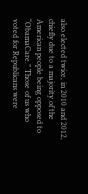also elected twice, in 2010 and 2012, chiefly due to a majority of the American people being opposed to “ObamaCare.” Those of us who voted for Republicans were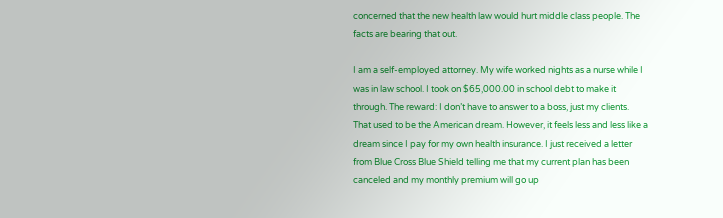concerned that the new health law would hurt middle class people. The facts are bearing that out.

I am a self-employed attorney. My wife worked nights as a nurse while I was in law school. I took on $65,000.00 in school debt to make it through. The reward: I don’t have to answer to a boss, just my clients. That used to be the American dream. However, it feels less and less like a dream since I pay for my own health insurance. I just received a letter from Blue Cross Blue Shield telling me that my current plan has been canceled and my monthly premium will go up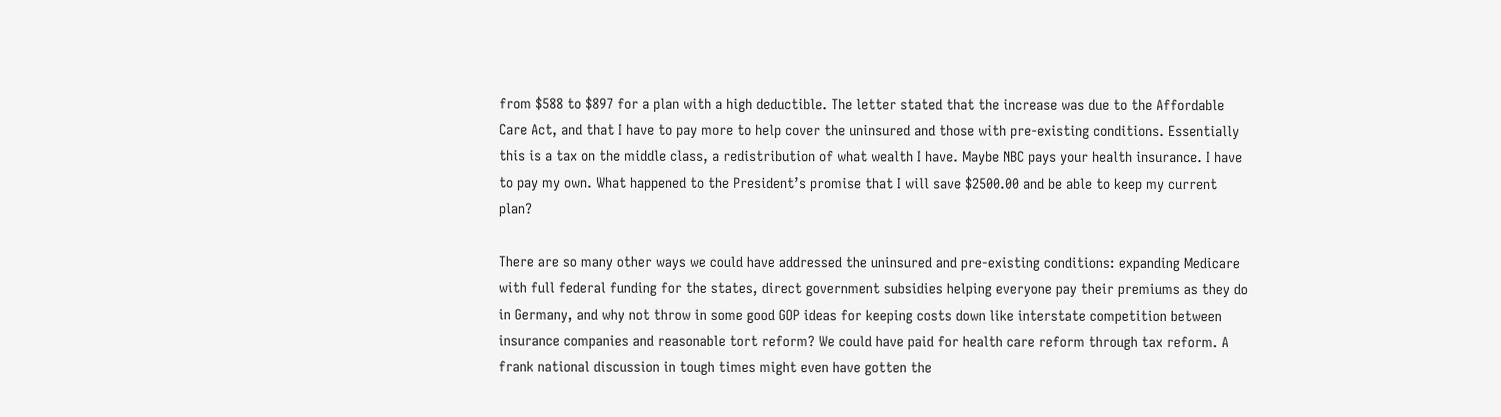from $588 to $897 for a plan with a high deductible. The letter stated that the increase was due to the Affordable Care Act, and that I have to pay more to help cover the uninsured and those with pre-existing conditions. Essentially this is a tax on the middle class, a redistribution of what wealth I have. Maybe NBC pays your health insurance. I have to pay my own. What happened to the President’s promise that I will save $2500.00 and be able to keep my current plan?

There are so many other ways we could have addressed the uninsured and pre-existing conditions: expanding Medicare with full federal funding for the states, direct government subsidies helping everyone pay their premiums as they do in Germany, and why not throw in some good GOP ideas for keeping costs down like interstate competition between insurance companies and reasonable tort reform? We could have paid for health care reform through tax reform. A frank national discussion in tough times might even have gotten the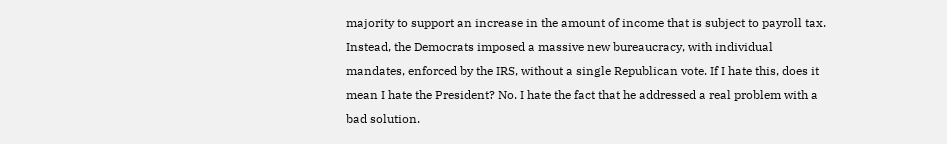majority to support an increase in the amount of income that is subject to payroll tax. Instead, the Democrats imposed a massive new bureaucracy, with individual mandates, enforced by the IRS, without a single Republican vote. If I hate this, does it mean I hate the President? No. I hate the fact that he addressed a real problem with a bad solution.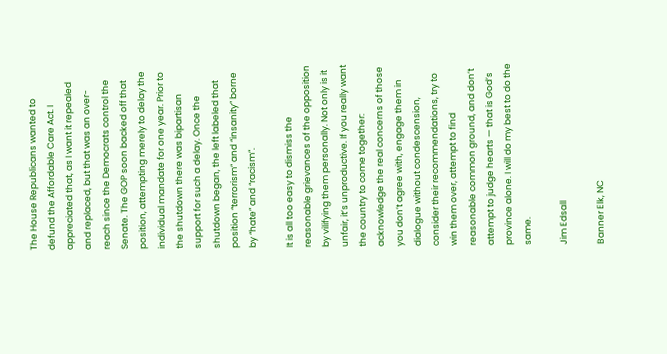The House Republicans wanted to defund the Affordable Care Act. I appreciated that, as I want it repealed and replaced, but that was an over-reach since the Democrats control the Senate. The GOP soon backed off that position, attempting merely to delay the individual mandate for one year. Prior to the shutdown there was bipartisan support for such a delay. Once the shutdown began, the left labeled that position “terrorism” and “insanity” borne by “hate” and “racism”.

It is all too easy to dismiss the reasonable grievances of the opposition by vilifying them personally. Not only is it unfair, it’s unproductive. If you really want the country to come together: acknowledge the real concerns of those you don’t agree with, engage them in dialogue without condescension, consider their recommendations, try to win them over, attempt to find reasonable common ground, and don’t attempt to judge hearts — that is God’s province alone. I will do my best to do the same.

Jim Edsall

Banner Elk, NC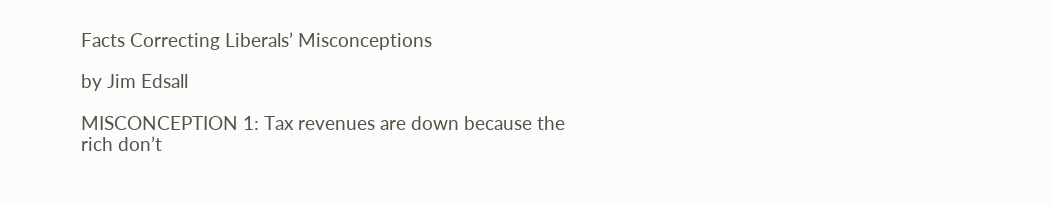Facts Correcting Liberals’ Misconceptions

by Jim Edsall

MISCONCEPTION 1: Tax revenues are down because the rich don’t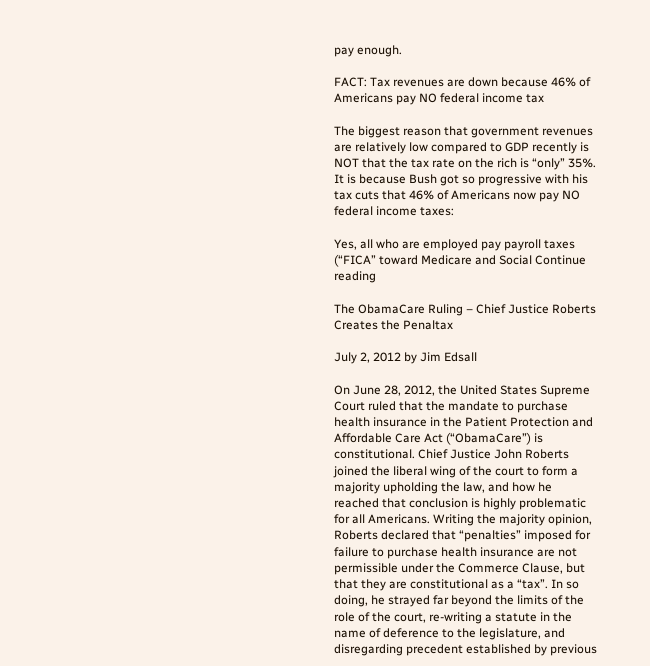pay enough.

FACT: Tax revenues are down because 46% of Americans pay NO federal income tax

The biggest reason that government revenues are relatively low compared to GDP recently is NOT that the tax rate on the rich is “only” 35%. It is because Bush got so progressive with his tax cuts that 46% of Americans now pay NO federal income taxes:

Yes, all who are employed pay payroll taxes (“FICA” toward Medicare and Social Continue reading

The ObamaCare Ruling – Chief Justice Roberts Creates the Penaltax

July 2, 2012 by Jim Edsall

On June 28, 2012, the United States Supreme Court ruled that the mandate to purchase health insurance in the Patient Protection and Affordable Care Act (“ObamaCare”) is constitutional. Chief Justice John Roberts joined the liberal wing of the court to form a majority upholding the law, and how he reached that conclusion is highly problematic for all Americans. Writing the majority opinion, Roberts declared that “penalties” imposed for failure to purchase health insurance are not permissible under the Commerce Clause, but that they are constitutional as a “tax”. In so doing, he strayed far beyond the limits of the role of the court, re-writing a statute in the name of deference to the legislature, and disregarding precedent established by previous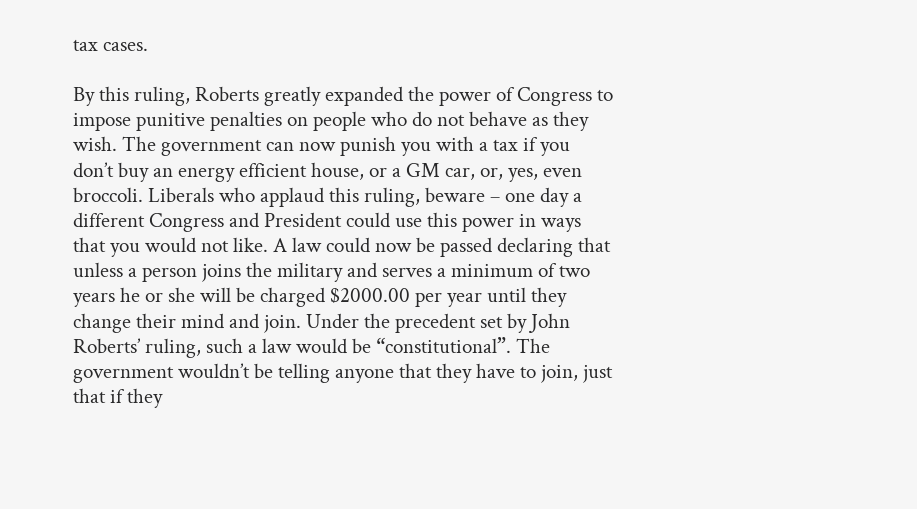tax cases.

By this ruling, Roberts greatly expanded the power of Congress to impose punitive penalties on people who do not behave as they wish. The government can now punish you with a tax if you don’t buy an energy efficient house, or a GM car, or, yes, even broccoli. Liberals who applaud this ruling, beware – one day a different Congress and President could use this power in ways that you would not like. A law could now be passed declaring that unless a person joins the military and serves a minimum of two years he or she will be charged $2000.00 per year until they change their mind and join. Under the precedent set by John Roberts’ ruling, such a law would be “constitutional”. The government wouldn’t be telling anyone that they have to join, just that if they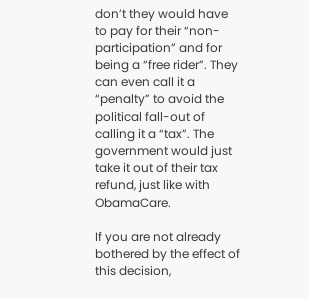don’t they would have to pay for their “non-participation” and for being a “free rider”. They can even call it a “penalty” to avoid the political fall-out of calling it a “tax”. The government would just take it out of their tax refund, just like with ObamaCare.

If you are not already bothered by the effect of this decision,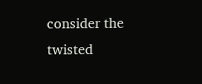consider the twisted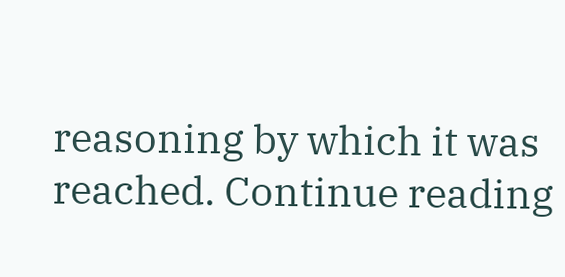reasoning by which it was reached. Continue reading